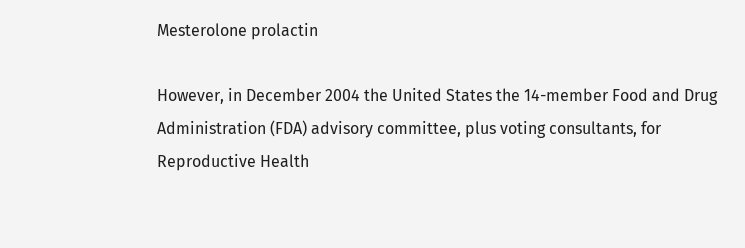Mesterolone prolactin

However, in December 2004 the United States the 14-member Food and Drug Administration (FDA) advisory committee, plus voting consultants, for Reproductive Health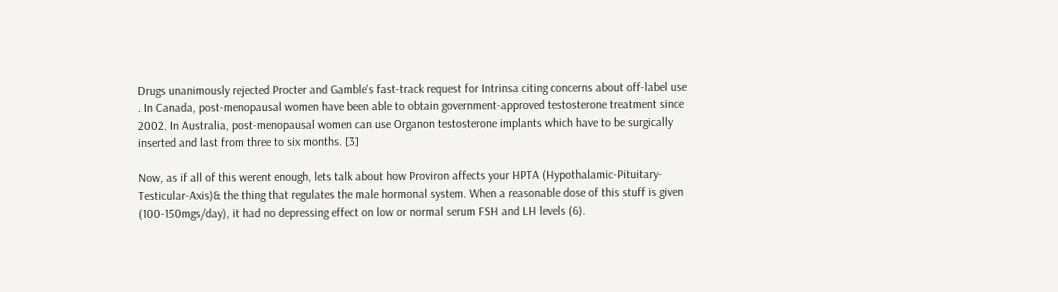Drugs unanimously rejected Procter and Gamble's fast-track request for Intrinsa citing concerns about off-label use . In Canada, post-menopausal women have been able to obtain government-approved testosterone treatment since 2002. In Australia, post-menopausal women can use Organon testosterone implants which have to be surgically inserted and last from three to six months. [3]

Now, as if all of this werent enough, lets talk about how Proviron affects your HPTA (Hypothalamic-Pituitary-Testicular-Axis)& the thing that regulates the male hormonal system. When a reasonable dose of this stuff is given (100-150mgs/day), it had no depressing effect on low or normal serum FSH and LH levels (6).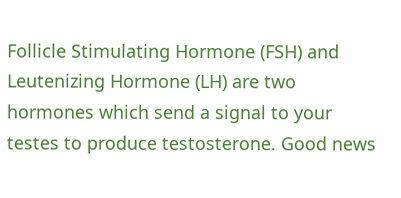Follicle Stimulating Hormone (FSH) and Leutenizing Hormone (LH) are two hormones which send a signal to your testes to produce testosterone. Good news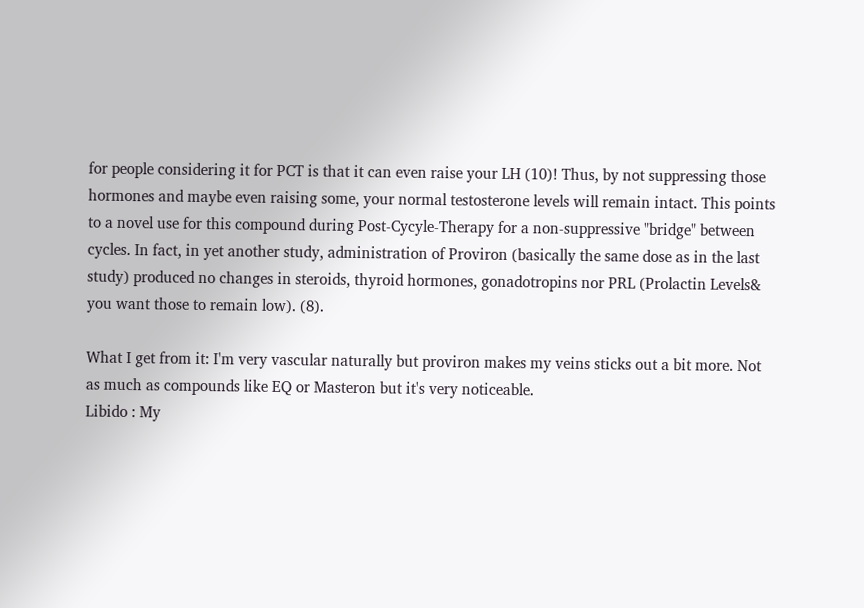for people considering it for PCT is that it can even raise your LH (10)! Thus, by not suppressing those hormones and maybe even raising some, your normal testosterone levels will remain intact. This points to a novel use for this compound during Post-Cycyle-Therapy for a non-suppressive "bridge" between cycles. In fact, in yet another study, administration of Proviron (basically the same dose as in the last study) produced no changes in steroids, thyroid hormones, gonadotropins nor PRL (Prolactin Levels& you want those to remain low). (8).

What I get from it: I'm very vascular naturally but proviron makes my veins sticks out a bit more. Not as much as compounds like EQ or Masteron but it's very noticeable.
Libido : My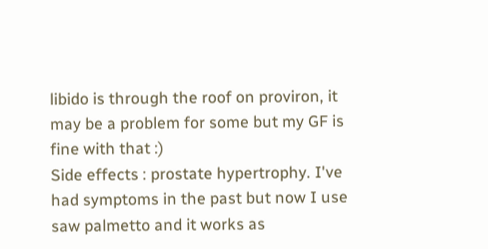libido is through the roof on proviron, it may be a problem for some but my GF is fine with that :)
Side effects : prostate hypertrophy. I've had symptoms in the past but now I use saw palmetto and it works as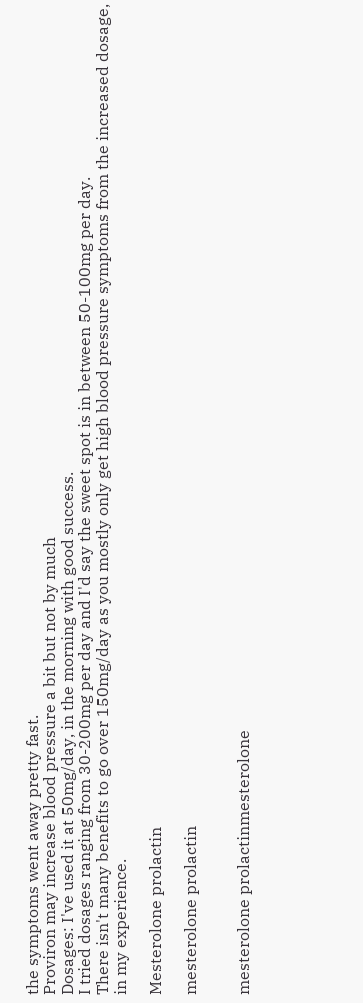the symptoms went away pretty fast.
Proviron may increase blood pressure a bit but not by much
Dosages: I've used it at 50mg/day, in the morning with good success.
I tried dosages ranging from 30-200mg per day and I'd say the sweet spot is in between 50-100mg per day.
There isn't many benefits to go over 150mg/day as you mostly only get high blood pressure symptoms from the increased dosage, in my experience.

Mesterolone prolactin

mesterolone prolactin


mesterolone prolactinmesterolone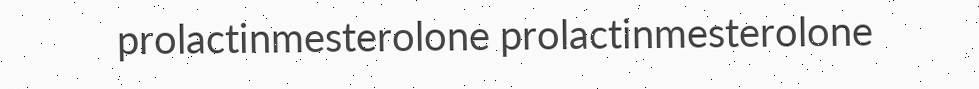prolactinmesterolone prolactinmesterolone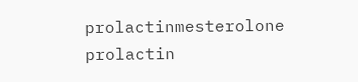prolactinmesterolone prolactin